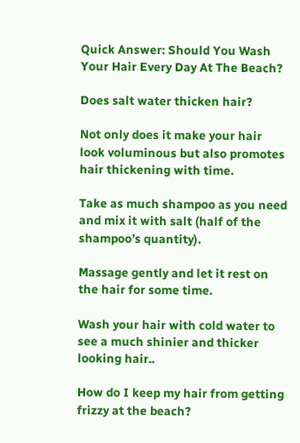Quick Answer: Should You Wash Your Hair Every Day At The Beach?

Does salt water thicken hair?

Not only does it make your hair look voluminous but also promotes hair thickening with time.

Take as much shampoo as you need and mix it with salt (half of the shampoo’s quantity).

Massage gently and let it rest on the hair for some time.

Wash your hair with cold water to see a much shinier and thicker looking hair..

How do I keep my hair from getting frizzy at the beach?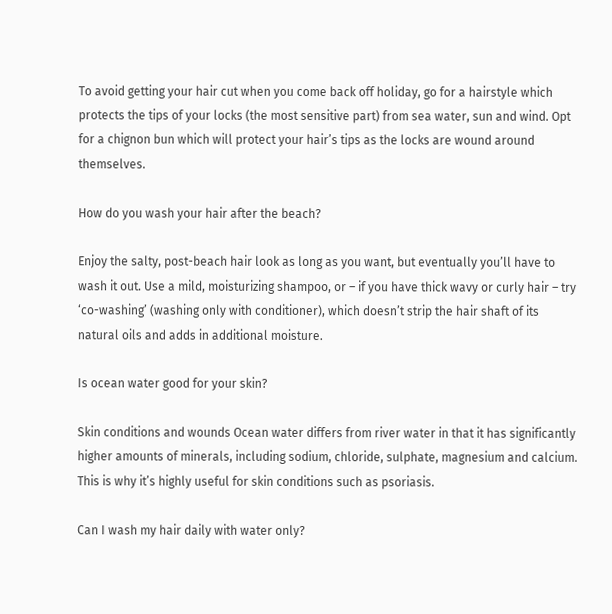To avoid getting your hair cut when you come back off holiday, go for a hairstyle which protects the tips of your locks (the most sensitive part) from sea water, sun and wind. Opt for a chignon bun which will protect your hair’s tips as the locks are wound around themselves.

How do you wash your hair after the beach?

Enjoy the salty, post-beach hair look as long as you want, but eventually you’ll have to wash it out. Use a mild, moisturizing shampoo, or – if you have thick wavy or curly hair – try ‘co-washing’ (washing only with conditioner), which doesn’t strip the hair shaft of its natural oils and adds in additional moisture.

Is ocean water good for your skin?

Skin conditions and wounds Ocean water differs from river water in that it has significantly higher amounts of minerals, including sodium, chloride, sulphate, magnesium and calcium. This is why it’s highly useful for skin conditions such as psoriasis.

Can I wash my hair daily with water only?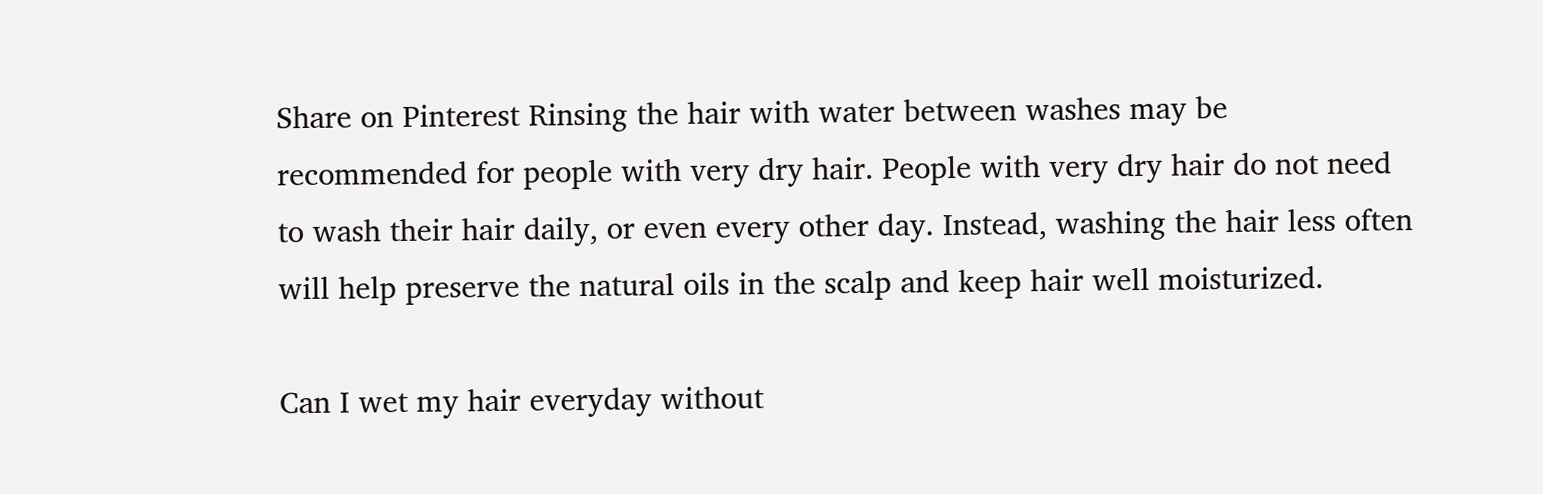Share on Pinterest Rinsing the hair with water between washes may be recommended for people with very dry hair. People with very dry hair do not need to wash their hair daily, or even every other day. Instead, washing the hair less often will help preserve the natural oils in the scalp and keep hair well moisturized.

Can I wet my hair everyday without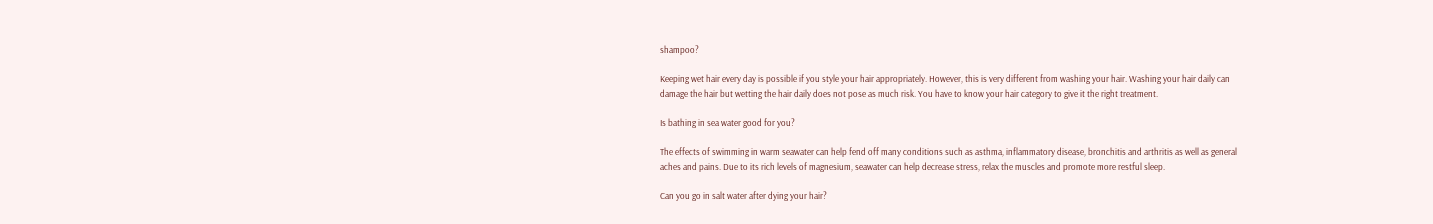shampoo?

Keeping wet hair every day is possible if you style your hair appropriately. However, this is very different from washing your hair. Washing your hair daily can damage the hair but wetting the hair daily does not pose as much risk. You have to know your hair category to give it the right treatment.

Is bathing in sea water good for you?

The effects of swimming in warm seawater can help fend off many conditions such as asthma, inflammatory disease, bronchitis and arthritis as well as general aches and pains. Due to its rich levels of magnesium, seawater can help decrease stress, relax the muscles and promote more restful sleep.

Can you go in salt water after dying your hair?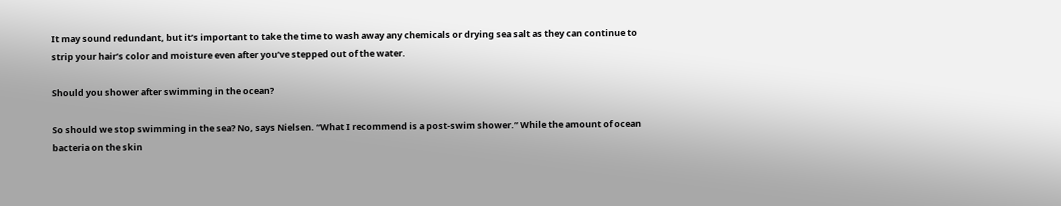It may sound redundant, but it’s important to take the time to wash away any chemicals or drying sea salt as they can continue to strip your hair’s color and moisture even after you’ve stepped out of the water.

Should you shower after swimming in the ocean?

So should we stop swimming in the sea? No, says Nielsen. “What I recommend is a post-swim shower.” While the amount of ocean bacteria on the skin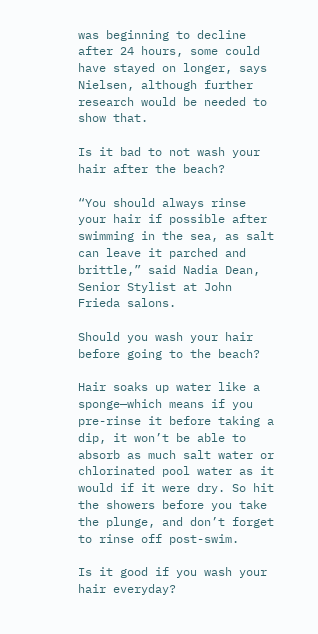was beginning to decline after 24 hours, some could have stayed on longer, says Nielsen, although further research would be needed to show that.

Is it bad to not wash your hair after the beach?

“You should always rinse your hair if possible after swimming in the sea, as salt can leave it parched and brittle,” said Nadia Dean, Senior Stylist at John Frieda salons.

Should you wash your hair before going to the beach?

Hair soaks up water like a sponge—which means if you pre-rinse it before taking a dip, it won’t be able to absorb as much salt water or chlorinated pool water as it would if it were dry. So hit the showers before you take the plunge, and don’t forget to rinse off post-swim.

Is it good if you wash your hair everyday?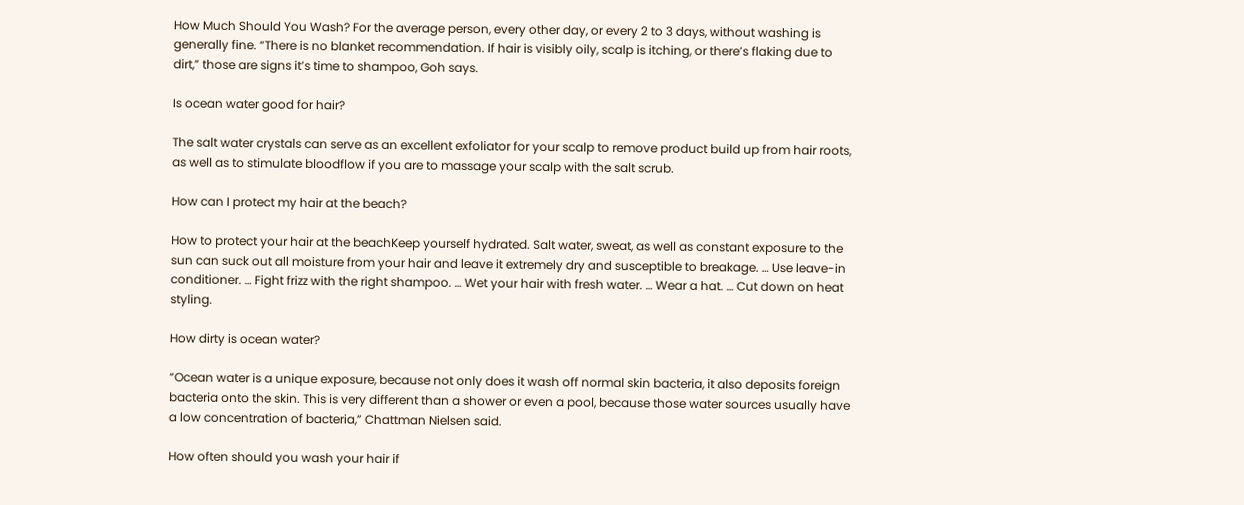How Much Should You Wash? For the average person, every other day, or every 2 to 3 days, without washing is generally fine. “There is no blanket recommendation. If hair is visibly oily, scalp is itching, or there’s flaking due to dirt,” those are signs it’s time to shampoo, Goh says.

Is ocean water good for hair?

The salt water crystals can serve as an excellent exfoliator for your scalp to remove product build up from hair roots, as well as to stimulate bloodflow if you are to massage your scalp with the salt scrub.

How can I protect my hair at the beach?

How to protect your hair at the beachKeep yourself hydrated. Salt water, sweat, as well as constant exposure to the sun can suck out all moisture from your hair and leave it extremely dry and susceptible to breakage. … Use leave-in conditioner. … Fight frizz with the right shampoo. … Wet your hair with fresh water. … Wear a hat. … Cut down on heat styling.

How dirty is ocean water?

“Ocean water is a unique exposure, because not only does it wash off normal skin bacteria, it also deposits foreign bacteria onto the skin. This is very different than a shower or even a pool, because those water sources usually have a low concentration of bacteria,” Chattman Nielsen said.

How often should you wash your hair if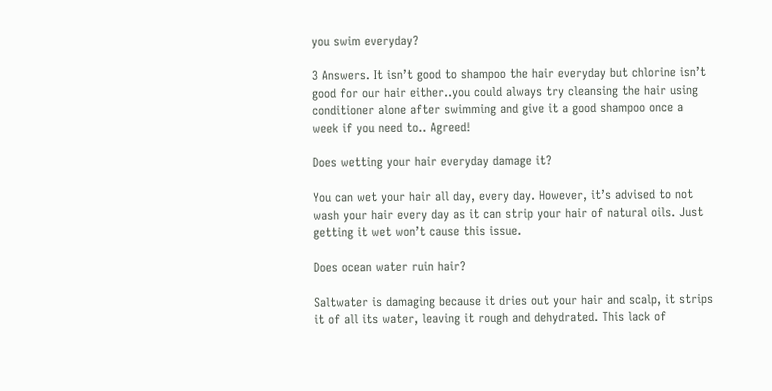you swim everyday?

3 Answers. It isn’t good to shampoo the hair everyday but chlorine isn’t good for our hair either..you could always try cleansing the hair using conditioner alone after swimming and give it a good shampoo once a week if you need to.. Agreed!

Does wetting your hair everyday damage it?

You can wet your hair all day, every day. However, it’s advised to not wash your hair every day as it can strip your hair of natural oils. Just getting it wet won’t cause this issue.

Does ocean water ruin hair?

Saltwater is damaging because it dries out your hair and scalp, it strips it of all its water, leaving it rough and dehydrated. This lack of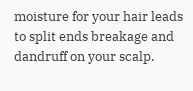moisture for your hair leads to split ends breakage and dandruff on your scalp.